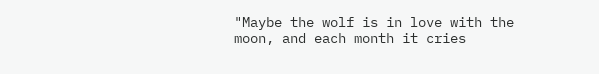"Maybe the wolf is in love with the moon, and each month it cries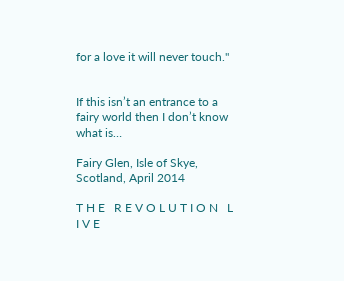for a love it will never touch."


If this isn’t an entrance to a fairy world then I don’t know what is…

Fairy Glen, Isle of Skye, Scotland, April 2014

T H E   R E V O L U T I O N   L I V E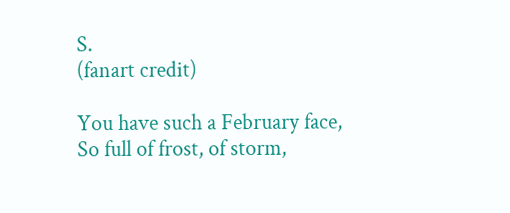S.
(fanart credit)

You have such a February face,
So full of frost, of storm,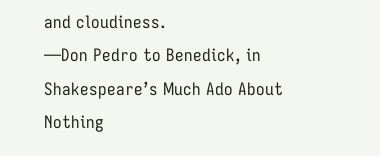and cloudiness.
—Don Pedro to Benedick, in Shakespeare’s Much Ado About Nothing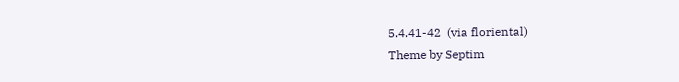5.4.41-42  (via floriental)
Theme by Septim